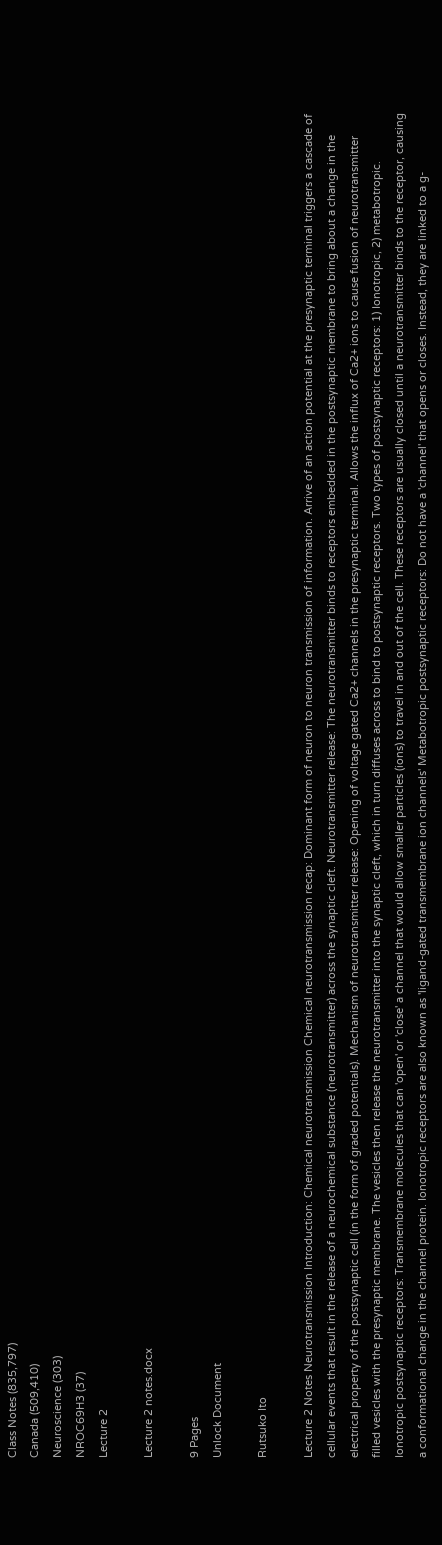Class Notes (835,797)
Canada (509,410)
Neuroscience (303)
NROC69H3 (37)
Lecture 2

Lecture 2 notes.docx

9 Pages
Unlock Document

Rutsuko Ito

Lecture 2 Notes Neurotransmission Introduction: Chemical neurotransmission Chemical neurotransmission recap: Dominant form of neuron to neuron transmission of information. Arrive of an action potential at the presynaptic terminal triggers a cascade of cellular events that result in the release of a neurochemical substance (neurotransmitter) across the synaptic cleft. Neurotransmitter release: The neurotransmitter binds to receptors embedded in the postsynaptic membrane to bring about a change in the electrical property of the postsynaptic cell (in the form of graded potentials). Mechanism of neurotransmitter release: Opening of voltage gated Ca2+ channels in the presynaptic terminal. Allows the influx of Ca2+ ions to cause fusion of neurotransmitter filled vesicles with the presynaptic membrane. The vesicles then release the neurotransmitter into the synaptic cleft, which in turn diffuses across to bind to postsynaptic receptors. Two types of postsynaptic receptors: 1) Ionotropic, 2) metabotropic. Ionotropic postsynaptic receptors: Transmembrane molecules that can 'open' or 'close' a channel that would allow smaller particles (ions) to travel in and out of the cell. These receptors are usually closed until a neurotransmitter binds to the receptor, causing a conformational change in the channel protein. Ionotropic receptors are also known as 'ligand-gated transmembrane ion channels' Metabotropic postsynaptic receptors: Do not have a 'channel' that opens or closes. Instead, they are linked to a g-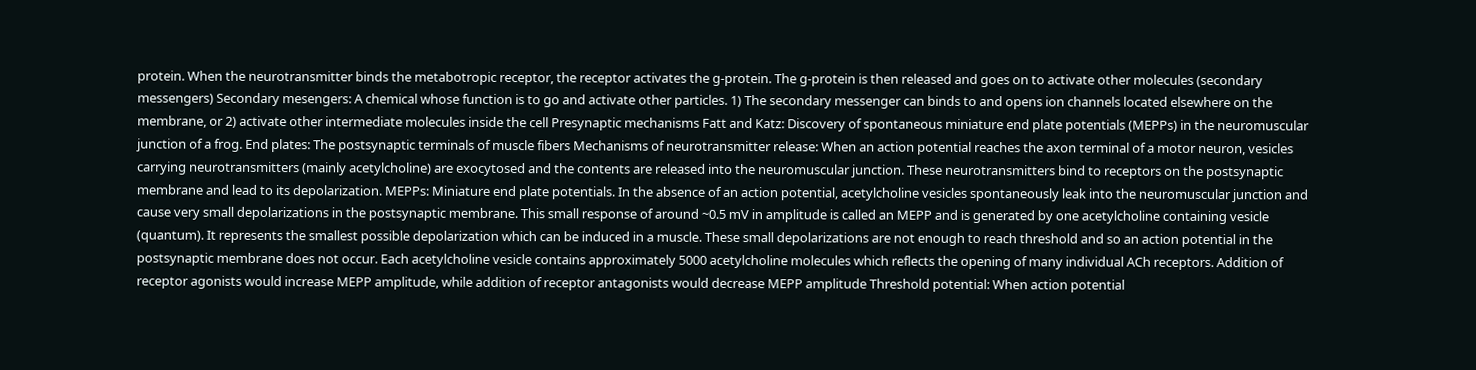protein. When the neurotransmitter binds the metabotropic receptor, the receptor activates the g-protein. The g-protein is then released and goes on to activate other molecules (secondary messengers) Secondary mesengers: A chemical whose function is to go and activate other particles. 1) The secondary messenger can binds to and opens ion channels located elsewhere on the membrane, or 2) activate other intermediate molecules inside the cell Presynaptic mechanisms Fatt and Katz: Discovery of spontaneous miniature end plate potentials (MEPPs) in the neuromuscular junction of a frog. End plates: The postsynaptic terminals of muscle fibers Mechanisms of neurotransmitter release: When an action potential reaches the axon terminal of a motor neuron, vesicles carrying neurotransmitters (mainly acetylcholine) are exocytosed and the contents are released into the neuromuscular junction. These neurotransmitters bind to receptors on the postsynaptic membrane and lead to its depolarization. MEPPs: Miniature end plate potentials. In the absence of an action potential, acetylcholine vesicles spontaneously leak into the neuromuscular junction and cause very small depolarizations in the postsynaptic membrane. This small response of around ~0.5 mV in amplitude is called an MEPP and is generated by one acetylcholine containing vesicle (quantum). It represents the smallest possible depolarization which can be induced in a muscle. These small depolarizations are not enough to reach threshold and so an action potential in the postsynaptic membrane does not occur. Each acetylcholine vesicle contains approximately 5000 acetylcholine molecules which reflects the opening of many individual ACh receptors. Addition of receptor agonists would increase MEPP amplitude, while addition of receptor antagonists would decrease MEPP amplitude Threshold potential: When action potential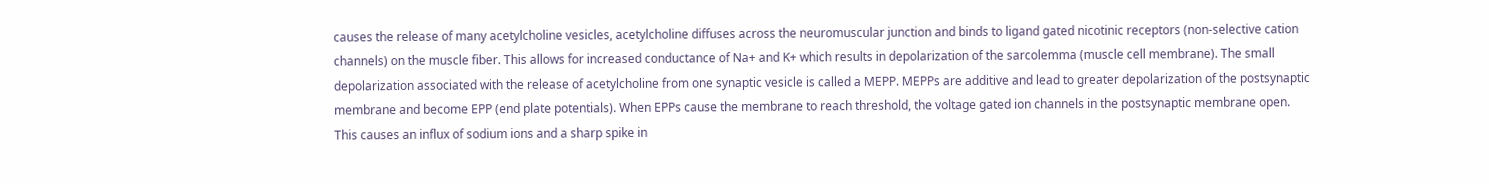causes the release of many acetylcholine vesicles, acetylcholine diffuses across the neuromuscular junction and binds to ligand gated nicotinic receptors (non-selective cation channels) on the muscle fiber. This allows for increased conductance of Na+ and K+ which results in depolarization of the sarcolemma (muscle cell membrane). The small depolarization associated with the release of acetylcholine from one synaptic vesicle is called a MEPP. MEPPs are additive and lead to greater depolarization of the postsynaptic membrane and become EPP (end plate potentials). When EPPs cause the membrane to reach threshold, the voltage gated ion channels in the postsynaptic membrane open. This causes an influx of sodium ions and a sharp spike in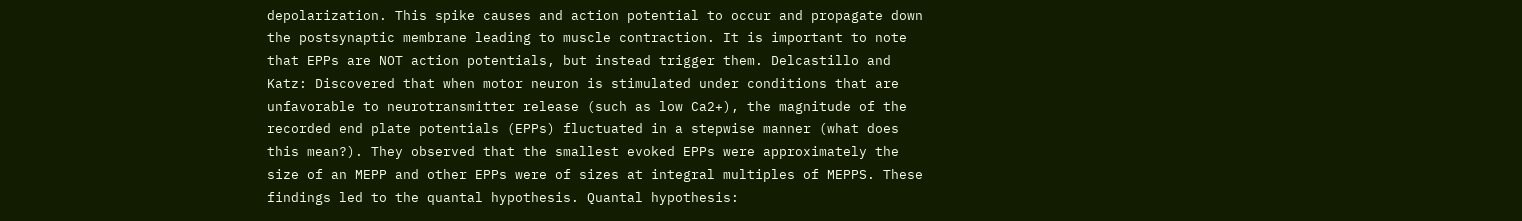depolarization. This spike causes and action potential to occur and propagate down the postsynaptic membrane leading to muscle contraction. It is important to note that EPPs are NOT action potentials, but instead trigger them. Delcastillo and Katz: Discovered that when motor neuron is stimulated under conditions that are unfavorable to neurotransmitter release (such as low Ca2+), the magnitude of the recorded end plate potentials (EPPs) fluctuated in a stepwise manner (what does this mean?). They observed that the smallest evoked EPPs were approximately the size of an MEPP and other EPPs were of sizes at integral multiples of MEPPS. These findings led to the quantal hypothesis. Quantal hypothesis: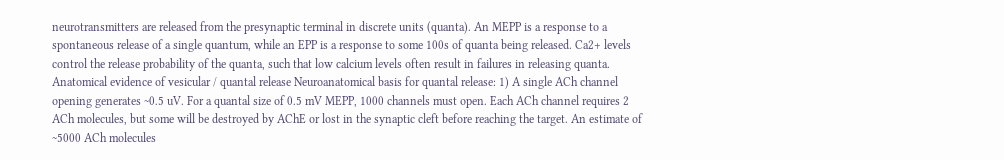neurotransmitters are released from the presynaptic terminal in discrete units (quanta). An MEPP is a response to a spontaneous release of a single quantum, while an EPP is a response to some 100s of quanta being released. Ca2+ levels control the release probability of the quanta, such that low calcium levels often result in failures in releasing quanta. Anatomical evidence of vesicular / quantal release Neuroanatomical basis for quantal release: 1) A single ACh channel opening generates ~0.5 uV. For a quantal size of 0.5 mV MEPP, 1000 channels must open. Each ACh channel requires 2 ACh molecules, but some will be destroyed by AChE or lost in the synaptic cleft before reaching the target. An estimate of ~5000 ACh molecules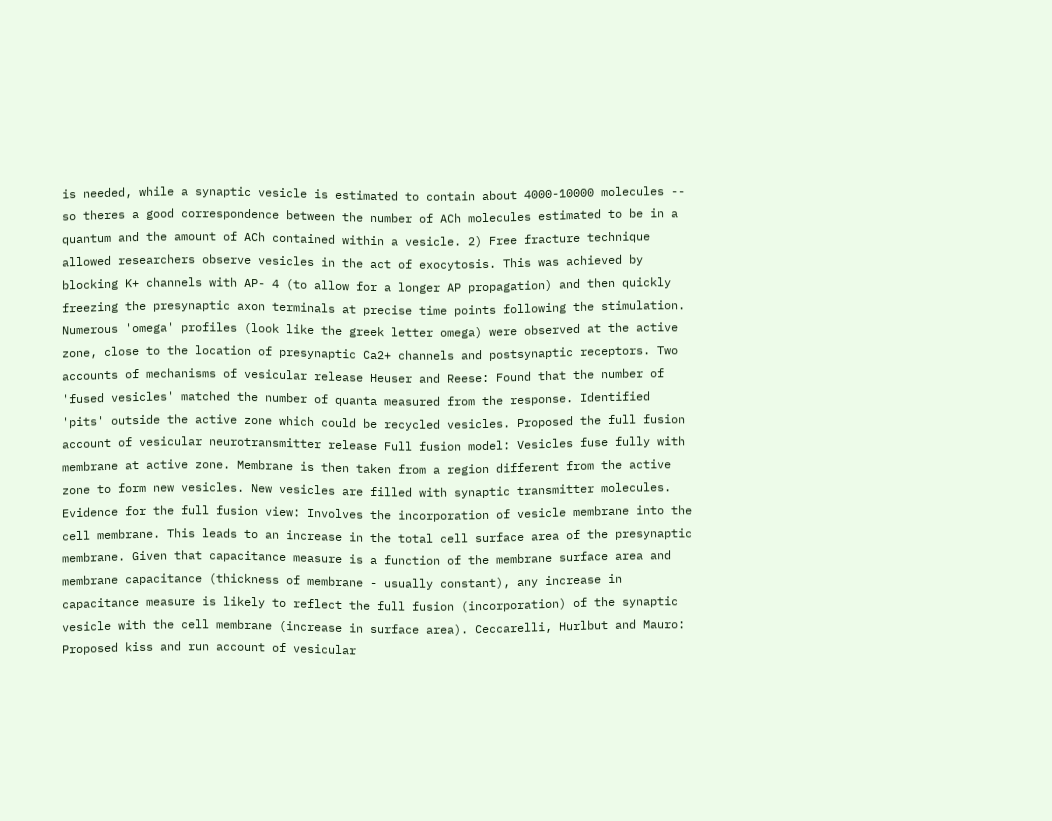is needed, while a synaptic vesicle is estimated to contain about 4000-10000 molecules -- so theres a good correspondence between the number of ACh molecules estimated to be in a quantum and the amount of ACh contained within a vesicle. 2) Free fracture technique allowed researchers observe vesicles in the act of exocytosis. This was achieved by blocking K+ channels with AP- 4 (to allow for a longer AP propagation) and then quickly freezing the presynaptic axon terminals at precise time points following the stimulation. Numerous 'omega' profiles (look like the greek letter omega) were observed at the active zone, close to the location of presynaptic Ca2+ channels and postsynaptic receptors. Two accounts of mechanisms of vesicular release Heuser and Reese: Found that the number of 'fused vesicles' matched the number of quanta measured from the response. Identified 'pits' outside the active zone which could be recycled vesicles. Proposed the full fusion account of vesicular neurotransmitter release Full fusion model: Vesicles fuse fully with membrane at active zone. Membrane is then taken from a region different from the active zone to form new vesicles. New vesicles are filled with synaptic transmitter molecules. Evidence for the full fusion view: Involves the incorporation of vesicle membrane into the cell membrane. This leads to an increase in the total cell surface area of the presynaptic membrane. Given that capacitance measure is a function of the membrane surface area and membrane capacitance (thickness of membrane - usually constant), any increase in capacitance measure is likely to reflect the full fusion (incorporation) of the synaptic vesicle with the cell membrane (increase in surface area). Ceccarelli, Hurlbut and Mauro: Proposed kiss and run account of vesicular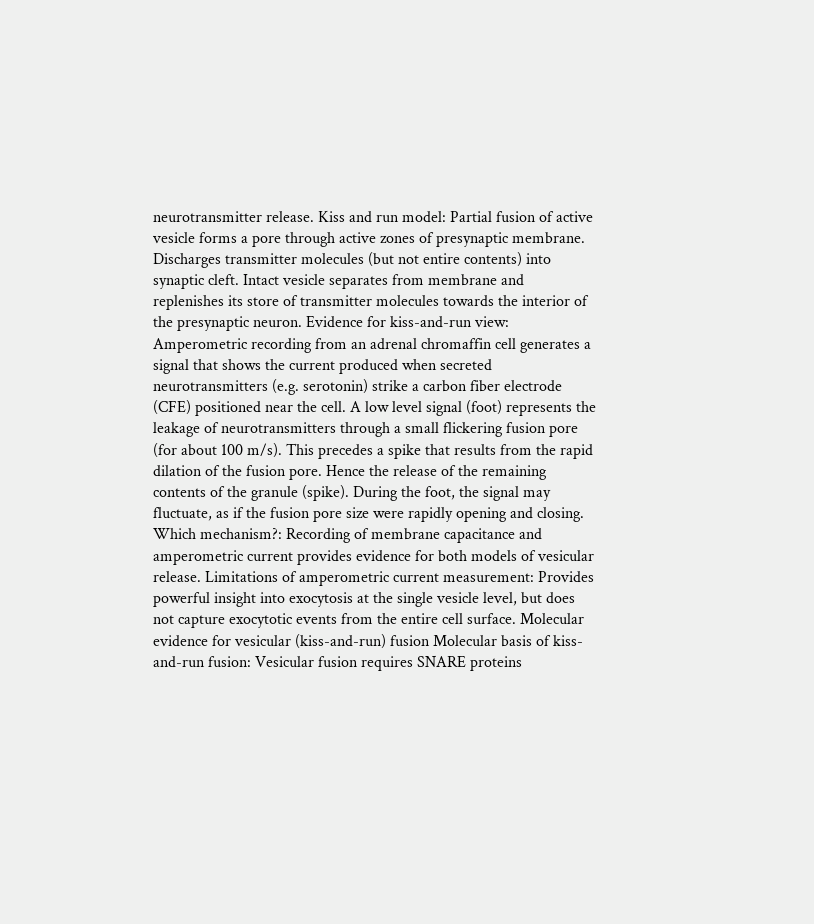neurotransmitter release. Kiss and run model: Partial fusion of active vesicle forms a pore through active zones of presynaptic membrane. Discharges transmitter molecules (but not entire contents) into synaptic cleft. Intact vesicle separates from membrane and replenishes its store of transmitter molecules towards the interior of the presynaptic neuron. Evidence for kiss-and-run view: Amperometric recording from an adrenal chromaffin cell generates a signal that shows the current produced when secreted neurotransmitters (e.g. serotonin) strike a carbon fiber electrode (CFE) positioned near the cell. A low level signal (foot) represents the leakage of neurotransmitters through a small flickering fusion pore (for about 100 m/s). This precedes a spike that results from the rapid dilation of the fusion pore. Hence the release of the remaining contents of the granule (spike). During the foot, the signal may fluctuate, as if the fusion pore size were rapidly opening and closing. Which mechanism?: Recording of membrane capacitance and amperometric current provides evidence for both models of vesicular release. Limitations of amperometric current measurement: Provides powerful insight into exocytosis at the single vesicle level, but does not capture exocytotic events from the entire cell surface. Molecular evidence for vesicular (kiss-and-run) fusion Molecular basis of kiss-and-run fusion: Vesicular fusion requires SNARE proteins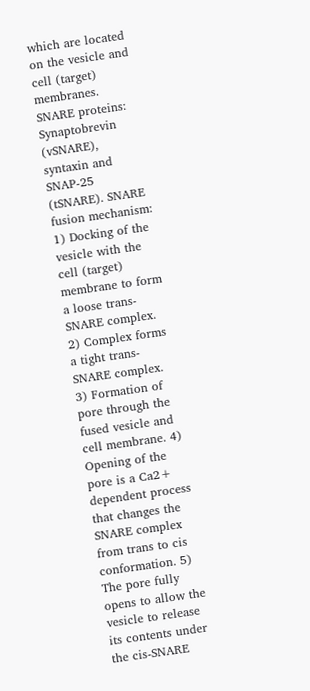which are located on the vesicle and cell (target) membranes. SNARE proteins: Synaptobrevin (vSNARE), syntaxin and SNAP-25 (tSNARE). SNARE fusion mechanism: 1) Docking of the vesicle with the cell (target) membrane to form a loose trans-SNARE complex. 2) Complex forms a tight trans-SNARE complex. 3) Formation of pore through the fused vesicle and cell membrane. 4) Opening of the pore is a Ca2+ dependent process that changes the SNARE complex from trans to cis conformation. 5) The pore fully opens to allow the vesicle to release its contents under the cis-SNARE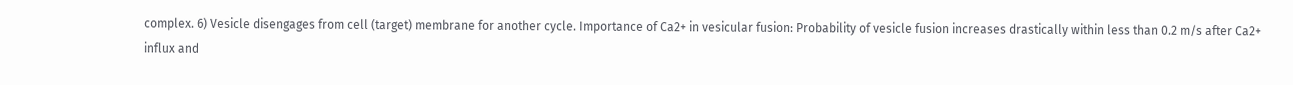complex. 6) Vesicle disengages from cell (target) membrane for another cycle. Importance of Ca2+ in vesicular fusion: Probability of vesicle fusion increases drastically within less than 0.2 m/s after Ca2+ influx and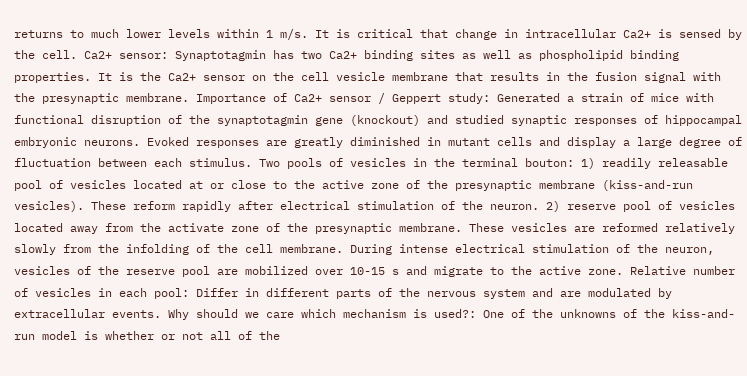returns to much lower levels within 1 m/s. It is critical that change in intracellular Ca2+ is sensed by the cell. Ca2+ sensor: Synaptotagmin has two Ca2+ binding sites as well as phospholipid binding properties. It is the Ca2+ sensor on the cell vesicle membrane that results in the fusion signal with the presynaptic membrane. Importance of Ca2+ sensor / Geppert study: Generated a strain of mice with functional disruption of the synaptotagmin gene (knockout) and studied synaptic responses of hippocampal embryonic neurons. Evoked responses are greatly diminished in mutant cells and display a large degree of fluctuation between each stimulus. Two pools of vesicles in the terminal bouton: 1) readily releasable pool of vesicles located at or close to the active zone of the presynaptic membrane (kiss-and-run vesicles). These reform rapidly after electrical stimulation of the neuron. 2) reserve pool of vesicles located away from the activate zone of the presynaptic membrane. These vesicles are reformed relatively slowly from the infolding of the cell membrane. During intense electrical stimulation of the neuron, vesicles of the reserve pool are mobilized over 10-15 s and migrate to the active zone. Relative number of vesicles in each pool: Differ in different parts of the nervous system and are modulated by extracellular events. Why should we care which mechanism is used?: One of the unknowns of the kiss-and-run model is whether or not all of the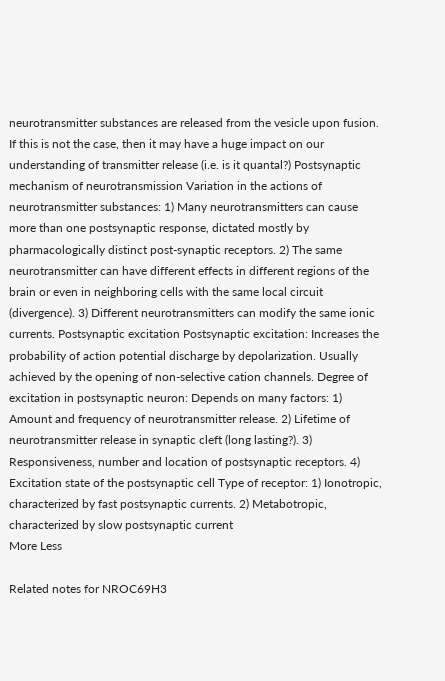neurotransmitter substances are released from the vesicle upon fusion. If this is not the case, then it may have a huge impact on our understanding of transmitter release (i.e. is it quantal?) Postsynaptic mechanism of neurotransmission Variation in the actions of neurotransmitter substances: 1) Many neurotransmitters can cause more than one postsynaptic response, dictated mostly by pharmacologically distinct post-synaptic receptors. 2) The same neurotransmitter can have different effects in different regions of the brain or even in neighboring cells with the same local circuit (divergence). 3) Different neurotransmitters can modify the same ionic currents. Postsynaptic excitation Postsynaptic excitation: Increases the probability of action potential discharge by depolarization. Usually achieved by the opening of non-selective cation channels. Degree of excitation in postsynaptic neuron: Depends on many factors: 1) Amount and frequency of neurotransmitter release. 2) Lifetime of neurotransmitter release in synaptic cleft (long lasting?). 3) Responsiveness, number and location of postsynaptic receptors. 4) Excitation state of the postsynaptic cell Type of receptor: 1) Ionotropic, characterized by fast postsynaptic currents. 2) Metabotropic, characterized by slow postsynaptic current
More Less

Related notes for NROC69H3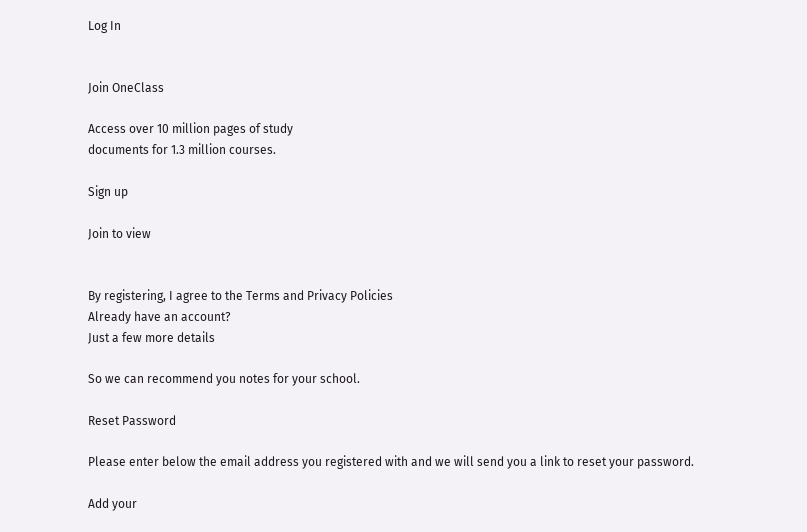Log In


Join OneClass

Access over 10 million pages of study
documents for 1.3 million courses.

Sign up

Join to view


By registering, I agree to the Terms and Privacy Policies
Already have an account?
Just a few more details

So we can recommend you notes for your school.

Reset Password

Please enter below the email address you registered with and we will send you a link to reset your password.

Add your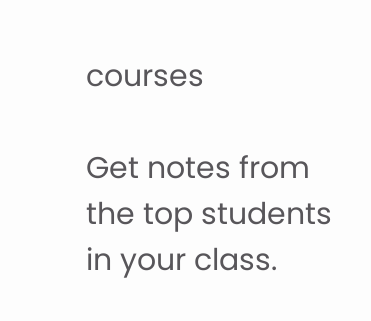courses

Get notes from the top students in your class.